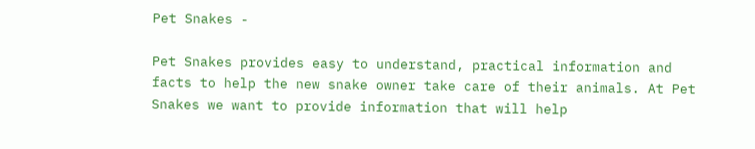Pet Snakes -

Pet Snakes provides easy to understand, practical information and facts to help the new snake owner take care of their animals. At Pet Snakes we want to provide information that will help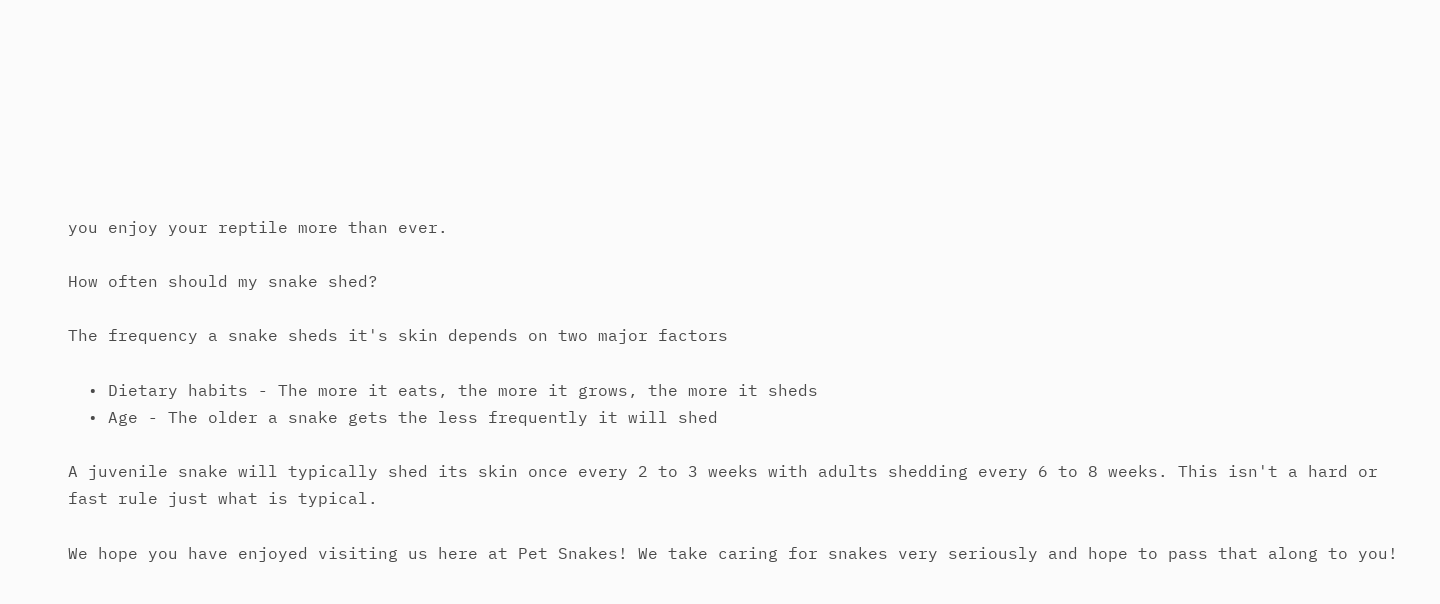you enjoy your reptile more than ever.

How often should my snake shed?

The frequency a snake sheds it's skin depends on two major factors

  • Dietary habits - The more it eats, the more it grows, the more it sheds
  • Age - The older a snake gets the less frequently it will shed

A juvenile snake will typically shed its skin once every 2 to 3 weeks with adults shedding every 6 to 8 weeks. This isn't a hard or fast rule just what is typical.

We hope you have enjoyed visiting us here at Pet Snakes! We take caring for snakes very seriously and hope to pass that along to you!